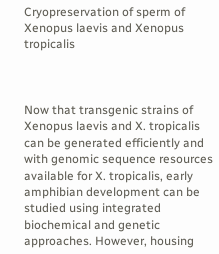Cryopreservation of sperm of Xenopus laevis and Xenopus tropicalis



Now that transgenic strains of Xenopus laevis and X. tropicalis can be generated efficiently and with genomic sequence resources available for X. tropicalis, early amphibian development can be studied using integrated biochemical and genetic approaches. However, housing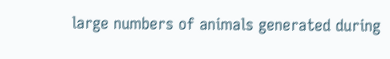large numbers of animals generated during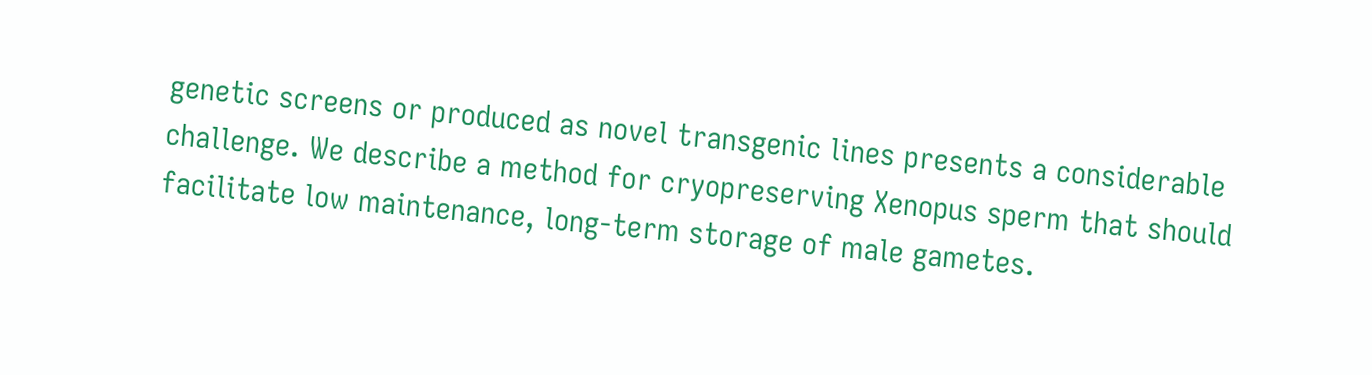genetic screens or produced as novel transgenic lines presents a considerable challenge. We describe a method for cryopreserving Xenopus sperm that should facilitate low maintenance, long-term storage of male gametes.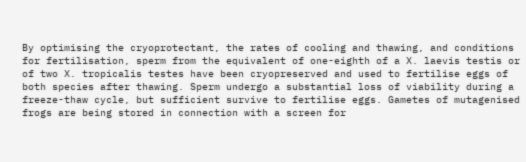By optimising the cryoprotectant, the rates of cooling and thawing, and conditions for fertilisation, sperm from the equivalent of one-eighth of a X. laevis testis or of two X. tropicalis testes have been cryopreserved and used to fertilise eggs of both species after thawing. Sperm undergo a substantial loss of viability during a freeze-thaw cycle, but sufficient survive to fertilise eggs. Gametes of mutagenised frogs are being stored in connection with a screen for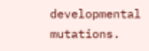developmental mutations.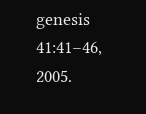genesis 41:41–46, 2005.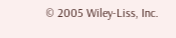© 2005 Wiley-Liss, Inc.